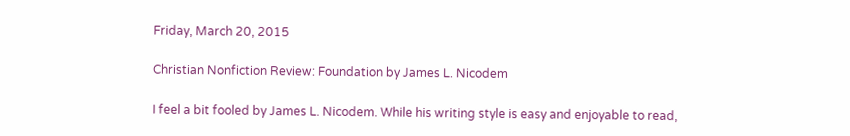Friday, March 20, 2015

Christian Nonfiction Review: Foundation by James L. Nicodem

I feel a bit fooled by James L. Nicodem. While his writing style is easy and enjoyable to read,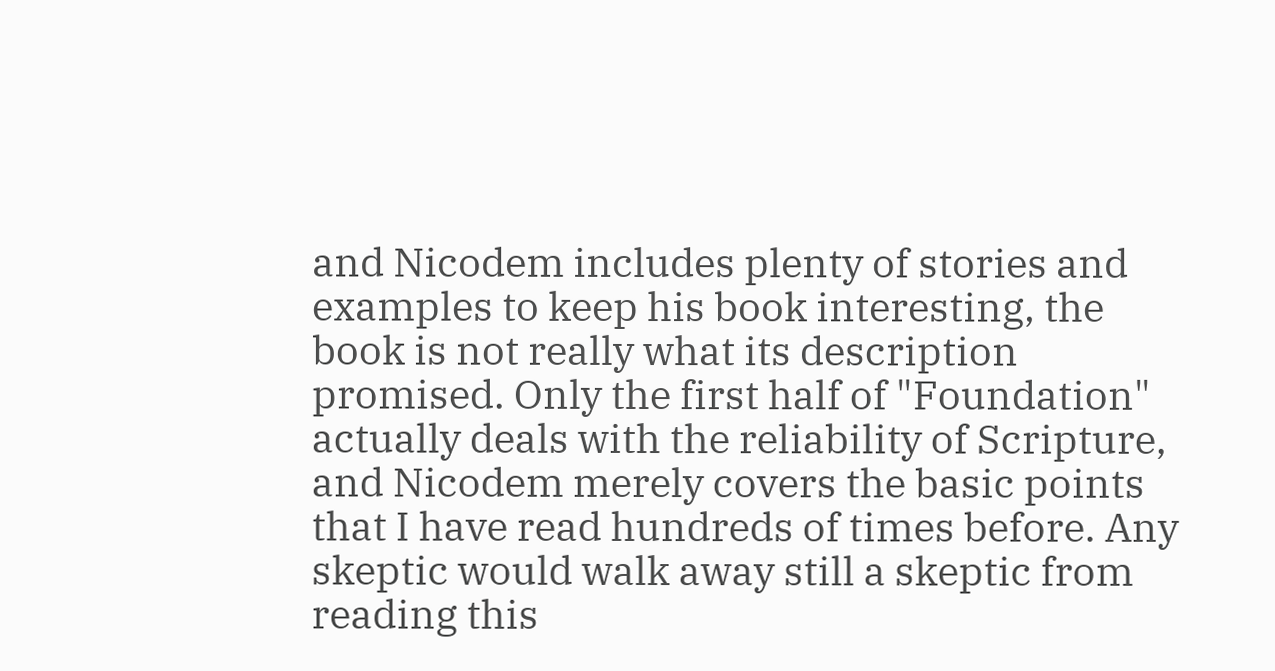and Nicodem includes plenty of stories and examples to keep his book interesting, the book is not really what its description promised. Only the first half of "Foundation" actually deals with the reliability of Scripture, and Nicodem merely covers the basic points that I have read hundreds of times before. Any skeptic would walk away still a skeptic from reading this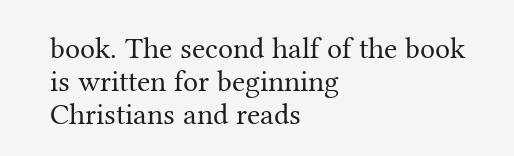book. The second half of the book is written for beginning Christians and reads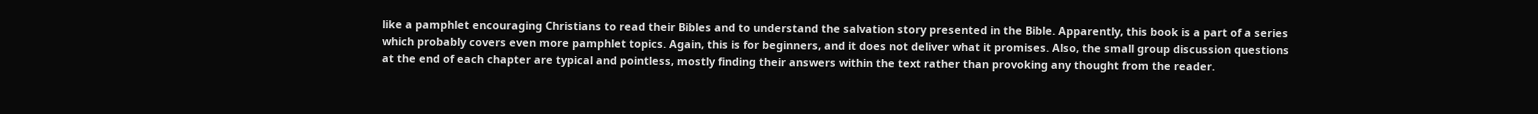like a pamphlet encouraging Christians to read their Bibles and to understand the salvation story presented in the Bible. Apparently, this book is a part of a series which probably covers even more pamphlet topics. Again, this is for beginners, and it does not deliver what it promises. Also, the small group discussion questions at the end of each chapter are typical and pointless, mostly finding their answers within the text rather than provoking any thought from the reader.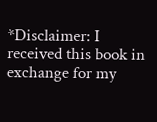*Disclaimer: I received this book in exchange for my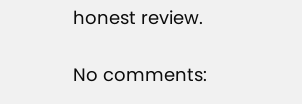honest review.

No comments: